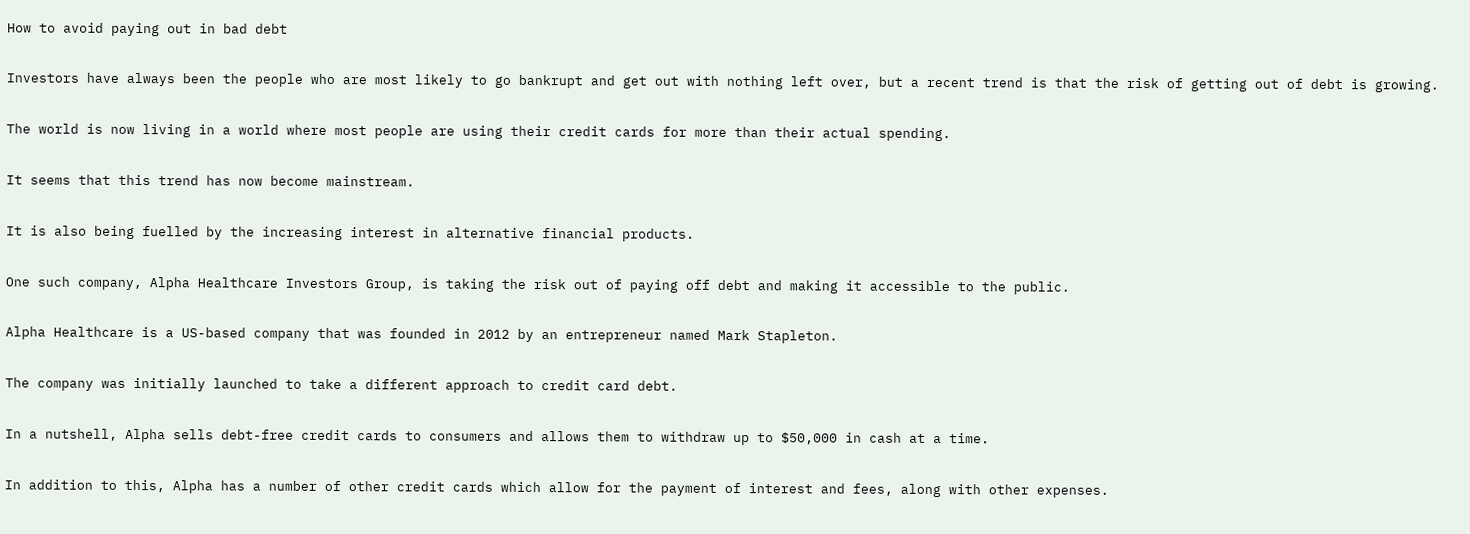How to avoid paying out in bad debt

Investors have always been the people who are most likely to go bankrupt and get out with nothing left over, but a recent trend is that the risk of getting out of debt is growing.

The world is now living in a world where most people are using their credit cards for more than their actual spending.

It seems that this trend has now become mainstream.

It is also being fuelled by the increasing interest in alternative financial products.

One such company, Alpha Healthcare Investors Group, is taking the risk out of paying off debt and making it accessible to the public.

Alpha Healthcare is a US-based company that was founded in 2012 by an entrepreneur named Mark Stapleton.

The company was initially launched to take a different approach to credit card debt.

In a nutshell, Alpha sells debt-free credit cards to consumers and allows them to withdraw up to $50,000 in cash at a time.

In addition to this, Alpha has a number of other credit cards which allow for the payment of interest and fees, along with other expenses.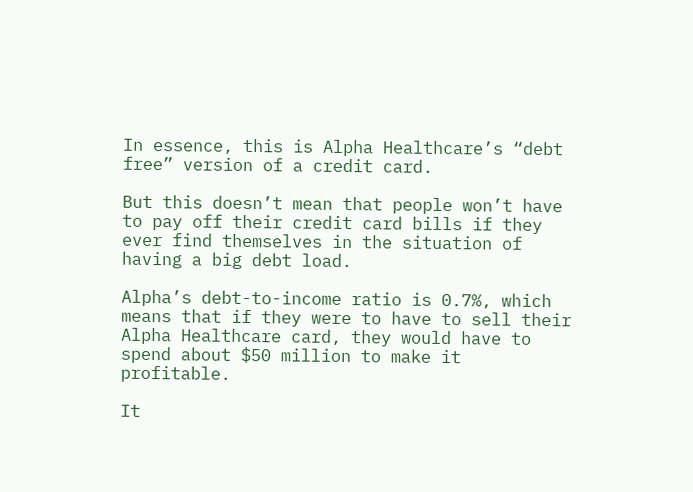In essence, this is Alpha Healthcare’s “debt free” version of a credit card.

But this doesn’t mean that people won’t have to pay off their credit card bills if they ever find themselves in the situation of having a big debt load.

Alpha’s debt-to-income ratio is 0.7%, which means that if they were to have to sell their Alpha Healthcare card, they would have to spend about $50 million to make it profitable.

It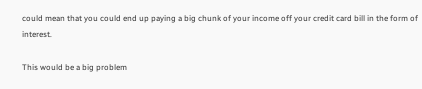could mean that you could end up paying a big chunk of your income off your credit card bill in the form of interest.

This would be a big problem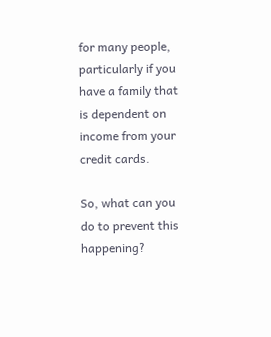for many people, particularly if you have a family that is dependent on income from your credit cards.

So, what can you do to prevent this happening?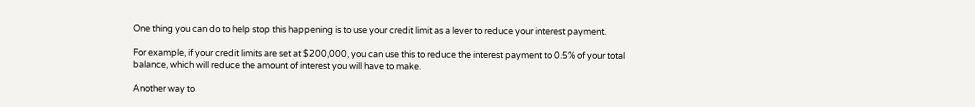One thing you can do to help stop this happening is to use your credit limit as a lever to reduce your interest payment.

For example, if your credit limits are set at $200,000, you can use this to reduce the interest payment to 0.5% of your total balance, which will reduce the amount of interest you will have to make.

Another way to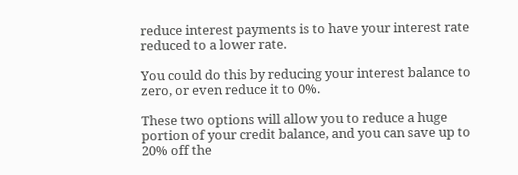reduce interest payments is to have your interest rate reduced to a lower rate.

You could do this by reducing your interest balance to zero, or even reduce it to 0%.

These two options will allow you to reduce a huge portion of your credit balance, and you can save up to 20% off the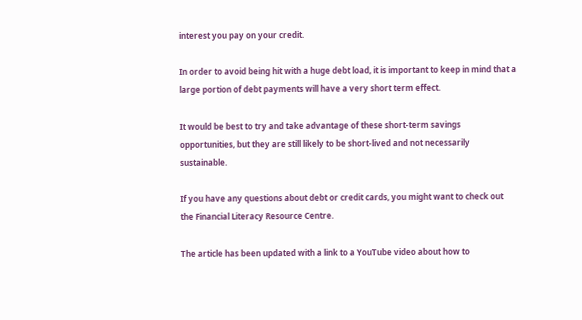interest you pay on your credit.

In order to avoid being hit with a huge debt load, it is important to keep in mind that a large portion of debt payments will have a very short term effect.

It would be best to try and take advantage of these short-term savings opportunities, but they are still likely to be short-lived and not necessarily sustainable.

If you have any questions about debt or credit cards, you might want to check out the Financial Literacy Resource Centre.

The article has been updated with a link to a YouTube video about how to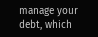manage your debt, which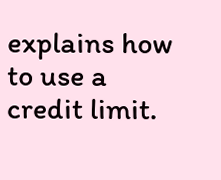explains how to use a credit limit.